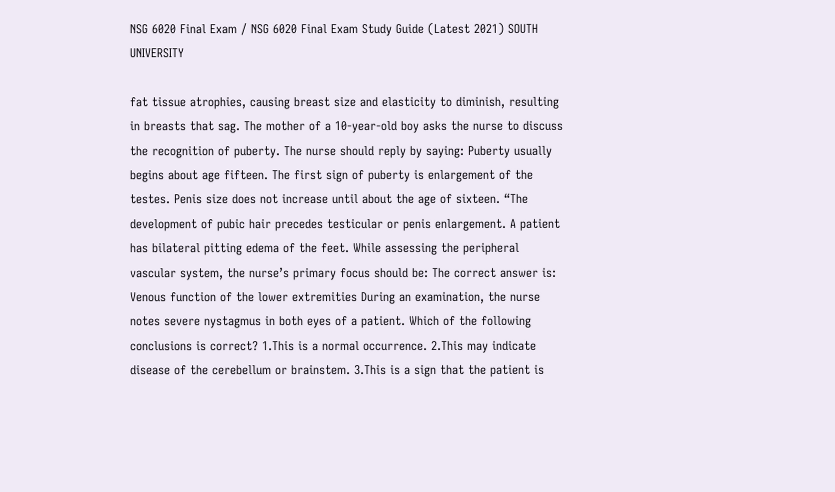NSG 6020 Final Exam / NSG 6020 Final Exam Study Guide (Latest 2021) SOUTH UNIVERSITY

fat tissue atrophies, causing breast size and elasticity to diminish, resulting in breasts that sag. The mother of a 10-year-old boy asks the nurse to discuss the recognition of puberty. The nurse should reply by saying: Puberty usually begins about age fifteen. The first sign of puberty is enlargement of the testes. Penis size does not increase until about the age of sixteen. “The development of pubic hair precedes testicular or penis enlargement. A patient has bilateral pitting edema of the feet. While assessing the peripheral vascular system, the nurse’s primary focus should be: The correct answer is: Venous function of the lower extremities During an examination, the nurse notes severe nystagmus in both eyes of a patient. Which of the following conclusions is correct? 1.This is a normal occurrence. 2.This may indicate disease of the cerebellum or brainstem. 3.This is a sign that the patient is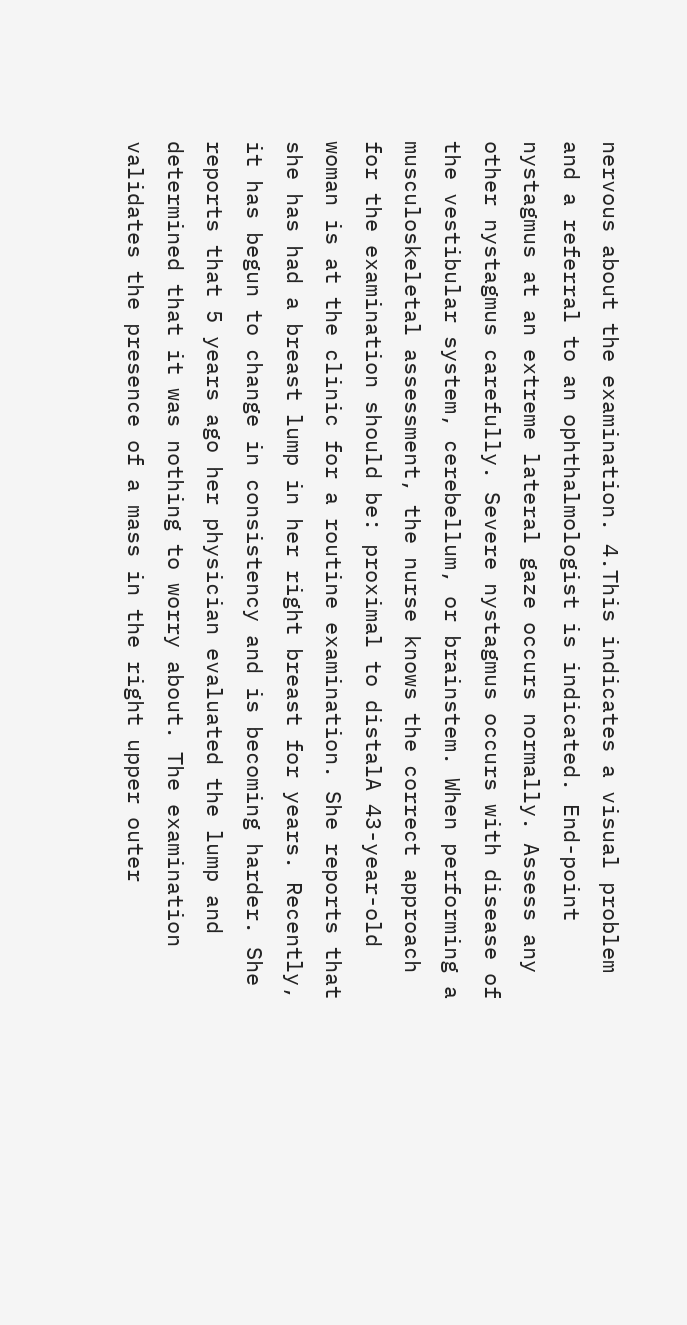nervous about the examination. 4.This indicates a visual problem and a referral to an ophthalmologist is indicated. End-point nystagmus at an extreme lateral gaze occurs normally. Assess any other nystagmus carefully. Severe nystagmus occurs with disease of the vestibular system, cerebellum, or brainstem. When performing a musculoskeletal assessment, the nurse knows the correct approach for the examination should be: proximal to distalA 43-year-old woman is at the clinic for a routine examination. She reports that she has had a breast lump in her right breast for years. Recently, it has begun to change in consistency and is becoming harder. She reports that 5 years ago her physician evaluated the lump and determined that it was nothing to worry about. The examination validates the presence of a mass in the right upper outer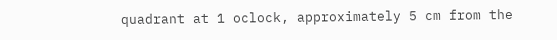quadrant at 1 oclock, approximately 5 cm from the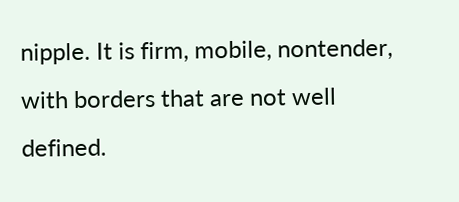nipple. It is firm, mobile, nontender, with borders that are not well defined.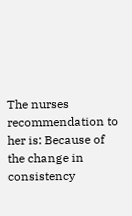The nurses recommendation to her is: Because of the change in consistency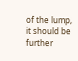of the lump, it should be further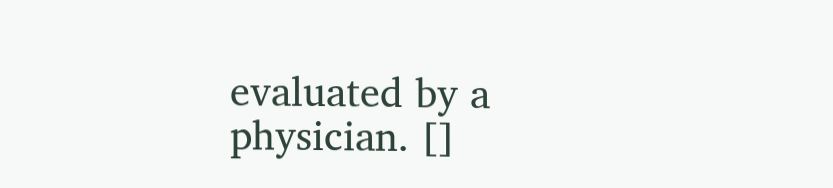evaluated by a physician. []